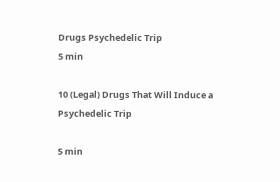Drugs Psychedelic Trip
5 min

10 (Legal) Drugs That Will Induce a Psychedelic Trip

5 min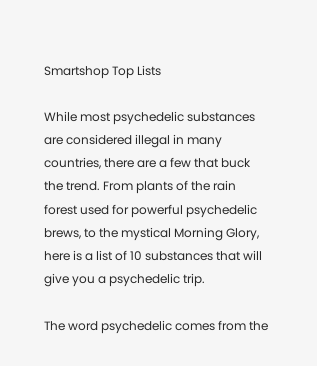Smartshop Top Lists

While most psychedelic substances are considered illegal in many countries, there are a few that buck the trend. From plants of the rain forest used for powerful psychedelic brews, to the mystical Morning Glory, here is a list of 10 substances that will give you a psychedelic trip.

The word psychedelic comes from the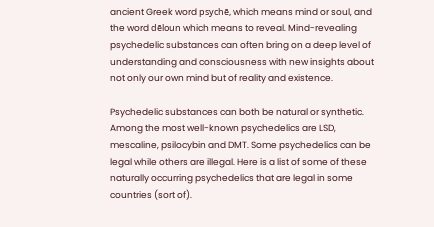ancient Greek word psychē, which means mind or soul, and the word dēloun which means to reveal. Mind-revealing psychedelic substances can often bring on a deep level of understanding and consciousness with new insights about not only our own mind but of reality and existence.

Psychedelic substances can both be natural or synthetic. Among the most well-known psychedelics are LSD, mescaline, psilocybin and DMT. Some psychedelics can be legal while others are illegal. Here is a list of some of these naturally occurring psychedelics that are legal in some countries (sort of).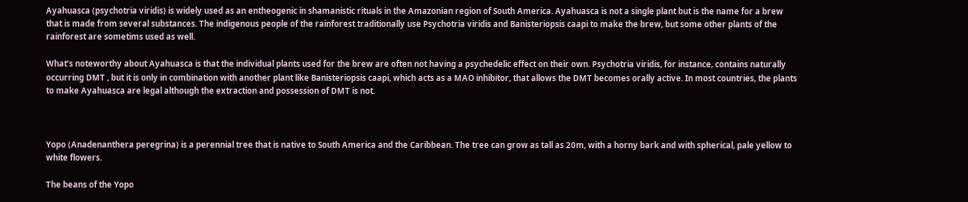Ayahuasca (psychotria viridis) is widely used as an entheogenic in shamanistic rituals in the Amazonian region of South America. Ayahuasca is not a single plant but is the name for a brew that is made from several substances. The indigenous people of the rainforest traditionally use Psychotria viridis and Banisteriopsis caapi to make the brew, but some other plants of the rainforest are sometims used as well.

What’s noteworthy about Ayahuasca is that the individual plants used for the brew are often not having a psychedelic effect on their own. Psychotria viridis, for instance, contains naturally occurring DMT , but it is only in combination with another plant like Banisteriopsis caapi, which acts as a MAO inhibitor, that allows the DMT becomes orally active. In most countries, the plants to make Ayahuasca are legal although the extraction and possession of DMT is not.



Yopo (Anadenanthera peregrina) is a perennial tree that is native to South America and the Caribbean. The tree can grow as tall as 20m, with a horny bark and with spherical, pale yellow to white flowers.

The beans of the Yopo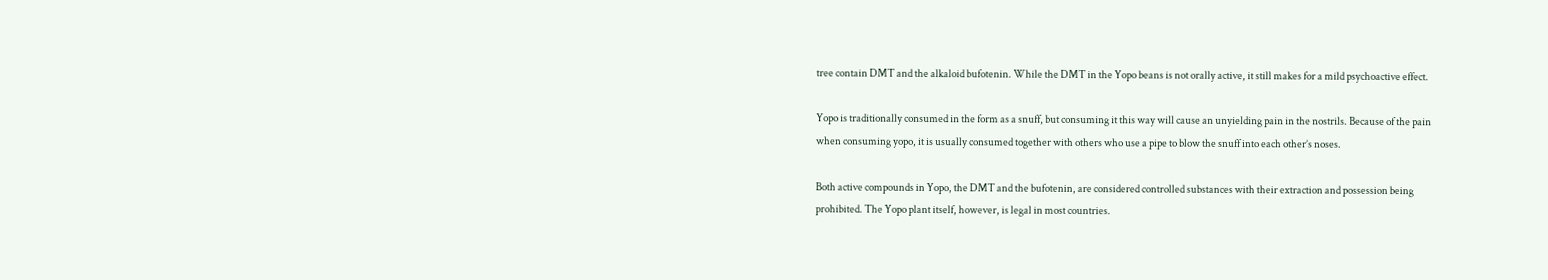tree contain DMT and the alkaloid bufotenin. While the DMT in the Yopo beans is not orally active, it still makes for a mild psychoactive effect.

Yopo is traditionally consumed in the form as a snuff, but consuming it this way will cause an unyielding pain in the nostrils. Because of the pain when consuming yopo, it is usually consumed together with others who use a pipe to blow the snuff into each other’s noses.

Both active compounds in Yopo, the DMT and the bufotenin, are considered controlled substances with their extraction and possession being prohibited. The Yopo plant itself, however, is legal in most countries.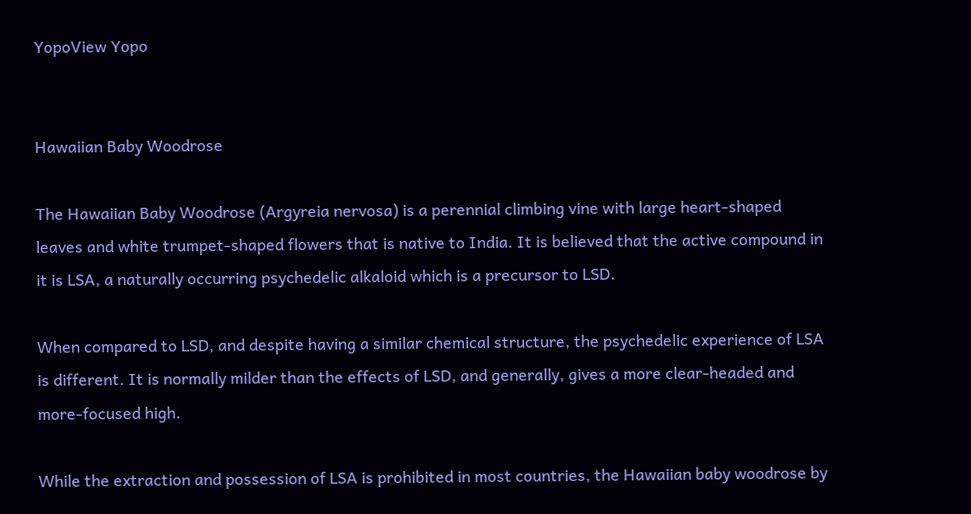YopoView Yopo


Hawaiian Baby Woodrose

The Hawaiian Baby Woodrose (Argyreia nervosa) is a perennial climbing vine with large heart-shaped leaves and white trumpet-shaped flowers that is native to India. It is believed that the active compound in it is LSA, a naturally occurring psychedelic alkaloid which is a precursor to LSD.

When compared to LSD, and despite having a similar chemical structure, the psychedelic experience of LSA is different. It is normally milder than the effects of LSD, and generally, gives a more clear-headed and more-focused high.

While the extraction and possession of LSA is prohibited in most countries, the Hawaiian baby woodrose by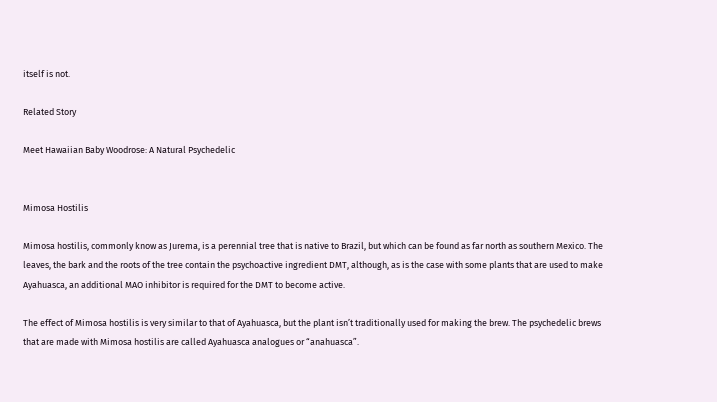itself is not.

Related Story

Meet Hawaiian Baby Woodrose: A Natural Psychedelic


Mimosa Hostilis

Mimosa hostilis, commonly know as Jurema, is a perennial tree that is native to Brazil, but which can be found as far north as southern Mexico. The leaves, the bark and the roots of the tree contain the psychoactive ingredient DMT, although, as is the case with some plants that are used to make Ayahuasca, an additional MAO inhibitor is required for the DMT to become active.

The effect of Mimosa hostilis is very similar to that of Ayahuasca, but the plant isn’t traditionally used for making the brew. The psychedelic brews that are made with Mimosa hostilis are called Ayahuasca analogues or “anahuasca”.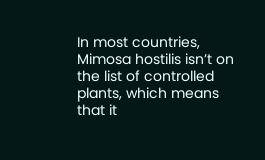In most countries, Mimosa hostilis isn’t on the list of controlled plants, which means that it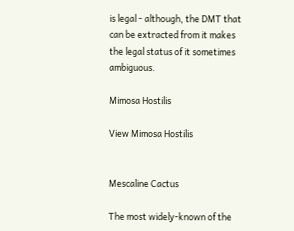is legal - although, the DMT that can be extracted from it makes the legal status of it sometimes ambiguous.

Mimosa Hostilis

View Mimosa Hostilis


Mescaline Cactus

The most widely-known of the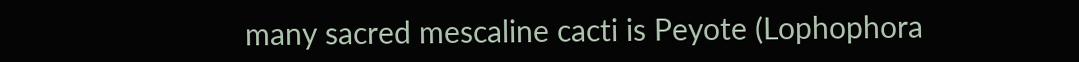many sacred mescaline cacti is Peyote (Lophophora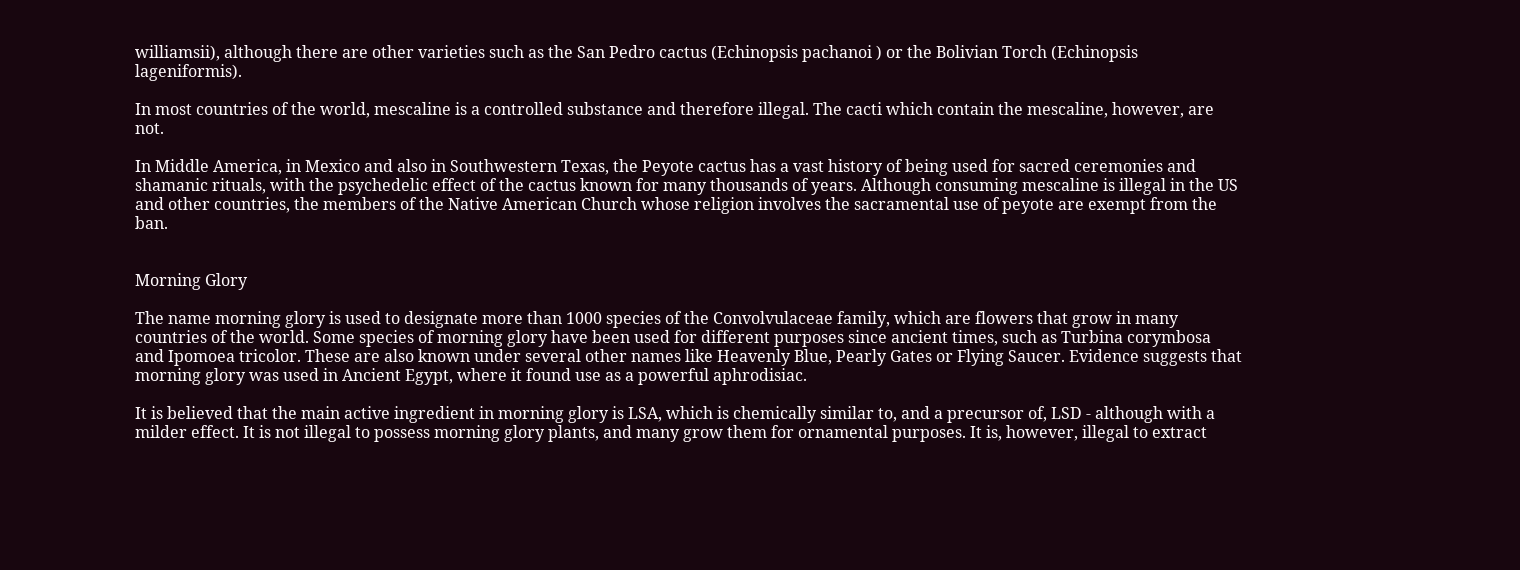williamsii), although there are other varieties such as the San Pedro cactus (Echinopsis pachanoi ) or the Bolivian Torch (Echinopsis lageniformis).

In most countries of the world, mescaline is a controlled substance and therefore illegal. The cacti which contain the mescaline, however, are not.

In Middle America, in Mexico and also in Southwestern Texas, the Peyote cactus has a vast history of being used for sacred ceremonies and shamanic rituals, with the psychedelic effect of the cactus known for many thousands of years. Although consuming mescaline is illegal in the US and other countries, the members of the Native American Church whose religion involves the sacramental use of peyote are exempt from the ban.


Morning Glory

The name morning glory is used to designate more than 1000 species of the Convolvulaceae family, which are flowers that grow in many countries of the world. Some species of morning glory have been used for different purposes since ancient times, such as Turbina corymbosa and Ipomoea tricolor. These are also known under several other names like Heavenly Blue, Pearly Gates or Flying Saucer. Evidence suggests that morning glory was used in Ancient Egypt, where it found use as a powerful aphrodisiac.

It is believed that the main active ingredient in morning glory is LSA, which is chemically similar to, and a precursor of, LSD - although with a milder effect. It is not illegal to possess morning glory plants, and many grow them for ornamental purposes. It is, however, illegal to extract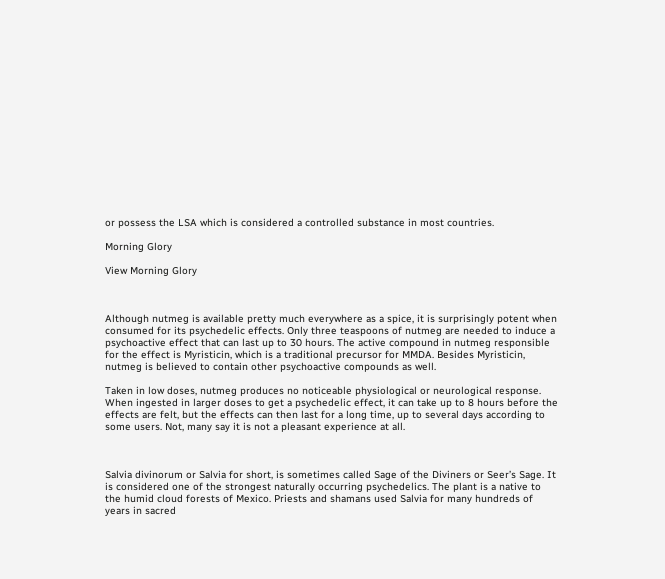or possess the LSA which is considered a controlled substance in most countries.

Morning Glory

View Morning Glory



Although nutmeg is available pretty much everywhere as a spice, it is surprisingly potent when consumed for its psychedelic effects. Only three teaspoons of nutmeg are needed to induce a psychoactive effect that can last up to 30 hours. The active compound in nutmeg responsible for the effect is Myristicin, which is a traditional precursor for MMDA. Besides Myristicin, nutmeg is believed to contain other psychoactive compounds as well.

Taken in low doses, nutmeg produces no noticeable physiological or neurological response. When ingested in larger doses to get a psychedelic effect, it can take up to 8 hours before the effects are felt, but the effects can then last for a long time, up to several days according to some users. Not, many say it is not a pleasant experience at all.



Salvia divinorum or Salvia for short, is sometimes called Sage of the Diviners or Seer’s Sage. It is considered one of the strongest naturally occurring psychedelics. The plant is a native to the humid cloud forests of Mexico. Priests and shamans used Salvia for many hundreds of years in sacred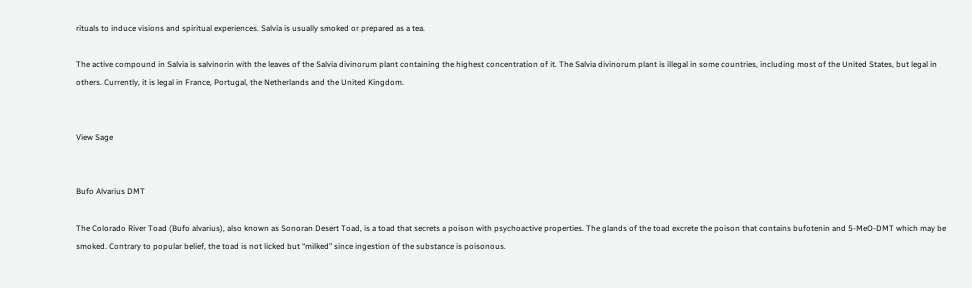rituals to induce visions and spiritual experiences. Salvia is usually smoked or prepared as a tea.

The active compound in Salvia is salvinorin with the leaves of the Salvia divinorum plant containing the highest concentration of it. The Salvia divinorum plant is illegal in some countries, including most of the United States, but legal in others. Currently, it is legal in France, Portugal, the Netherlands and the United Kingdom.


View Sage


Bufo Alvarius DMT

The Colorado River Toad (Bufo alvarius), also known as Sonoran Desert Toad, is a toad that secrets a poison with psychoactive properties. The glands of the toad excrete the poison that contains bufotenin and 5-MeO-DMT which may be smoked. Contrary to popular belief, the toad is not licked but “milked” since ingestion of the substance is poisonous.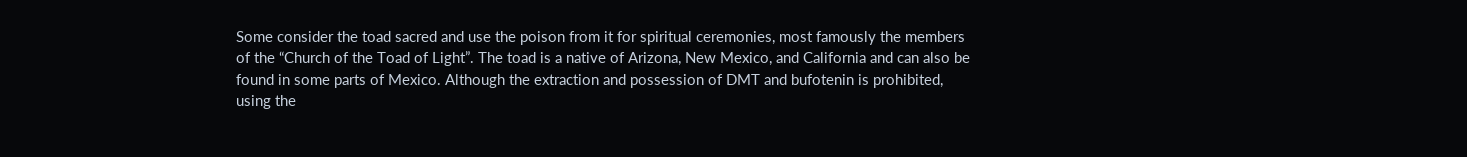Some consider the toad sacred and use the poison from it for spiritual ceremonies, most famously the members of the “Church of the Toad of Light”. The toad is a native of Arizona, New Mexico, and California and can also be found in some parts of Mexico. Although the extraction and possession of DMT and bufotenin is prohibited, using the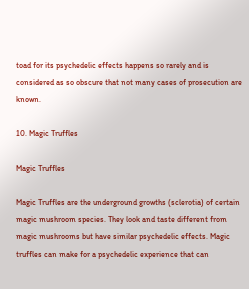toad for its psychedelic effects happens so rarely and is considered as so obscure that not many cases of prosecution are known.

10. Magic Truffles

Magic Truffles

Magic Truffles are the underground growths (sclerotia) of certain magic mushroom species. They look and taste different from magic mushrooms but have similar psychedelic effects. Magic truffles can make for a psychedelic experience that can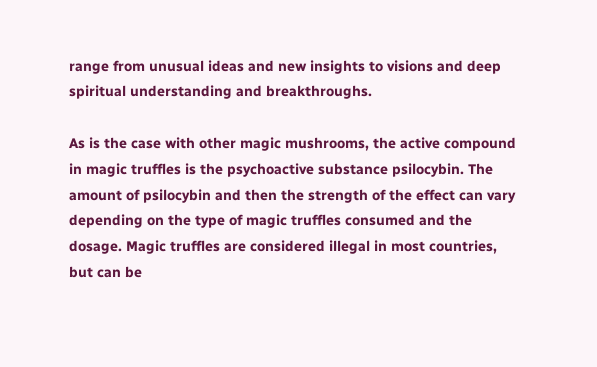range from unusual ideas and new insights to visions and deep spiritual understanding and breakthroughs.

As is the case with other magic mushrooms, the active compound in magic truffles is the psychoactive substance psilocybin. The amount of psilocybin and then the strength of the effect can vary depending on the type of magic truffles consumed and the dosage. Magic truffles are considered illegal in most countries, but can be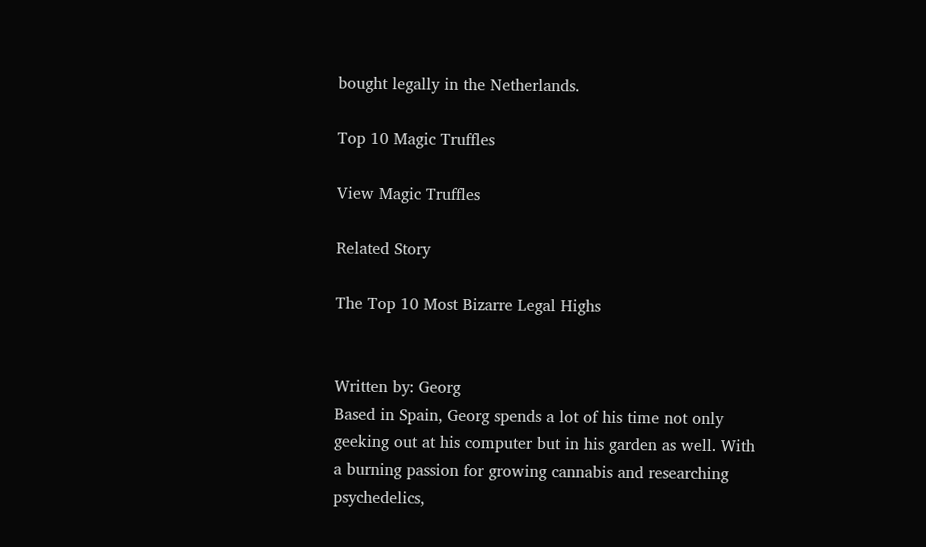bought legally in the Netherlands.

Top 10 Magic Truffles

View Magic Truffles

Related Story

The Top 10 Most Bizarre Legal Highs


Written by: Georg
Based in Spain, Georg spends a lot of his time not only geeking out at his computer but in his garden as well. With a burning passion for growing cannabis and researching psychedelics,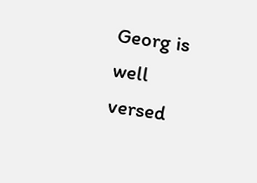Georg is well versed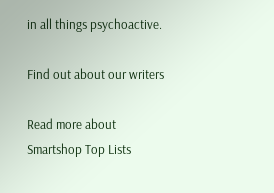in all things psychoactive.

Find out about our writers

Read more about
Smartshop Top Lists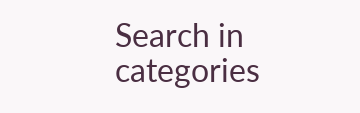Search in categories